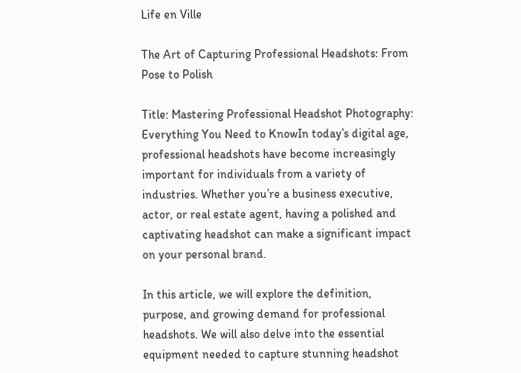Life en Ville

The Art of Capturing Professional Headshots: From Pose to Polish

Title: Mastering Professional Headshot Photography: Everything You Need to KnowIn today’s digital age, professional headshots have become increasingly important for individuals from a variety of industries. Whether you’re a business executive, actor, or real estate agent, having a polished and captivating headshot can make a significant impact on your personal brand.

In this article, we will explore the definition, purpose, and growing demand for professional headshots. We will also delve into the essential equipment needed to capture stunning headshot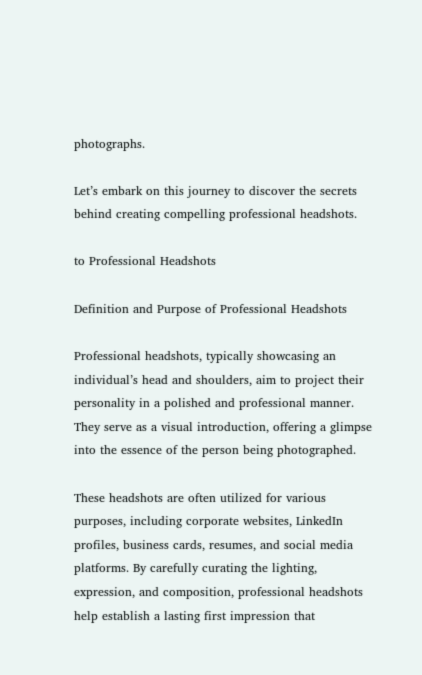photographs.

Let’s embark on this journey to discover the secrets behind creating compelling professional headshots.

to Professional Headshots

Definition and Purpose of Professional Headshots

Professional headshots, typically showcasing an individual’s head and shoulders, aim to project their personality in a polished and professional manner. They serve as a visual introduction, offering a glimpse into the essence of the person being photographed.

These headshots are often utilized for various purposes, including corporate websites, LinkedIn profiles, business cards, resumes, and social media platforms. By carefully curating the lighting, expression, and composition, professional headshots help establish a lasting first impression that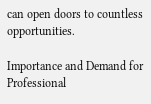can open doors to countless opportunities.

Importance and Demand for Professional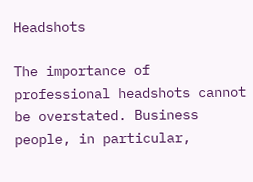Headshots

The importance of professional headshots cannot be overstated. Business people, in particular,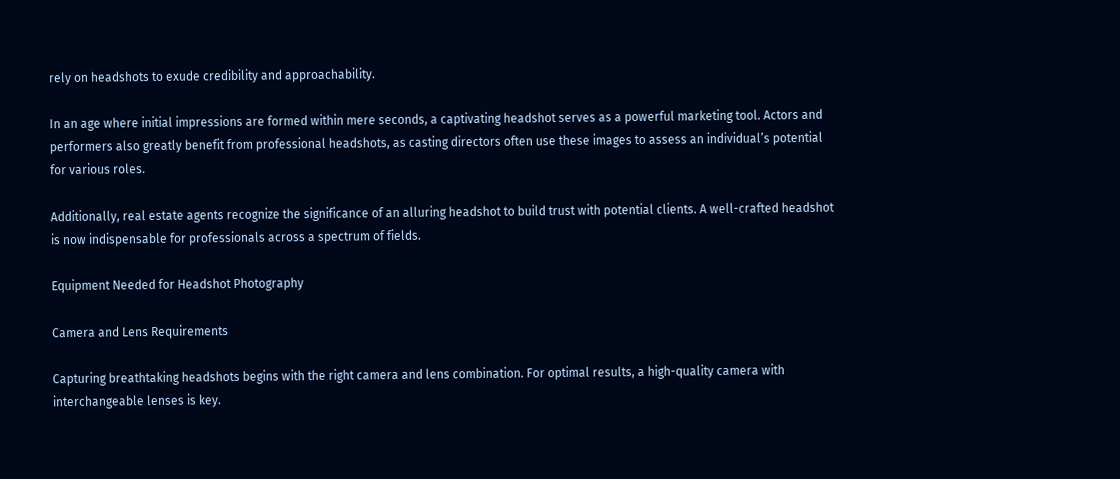rely on headshots to exude credibility and approachability.

In an age where initial impressions are formed within mere seconds, a captivating headshot serves as a powerful marketing tool. Actors and performers also greatly benefit from professional headshots, as casting directors often use these images to assess an individual’s potential for various roles.

Additionally, real estate agents recognize the significance of an alluring headshot to build trust with potential clients. A well-crafted headshot is now indispensable for professionals across a spectrum of fields.

Equipment Needed for Headshot Photography

Camera and Lens Requirements

Capturing breathtaking headshots begins with the right camera and lens combination. For optimal results, a high-quality camera with interchangeable lenses is key.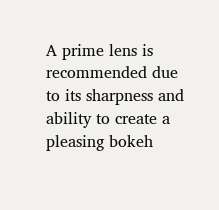A prime lens is recommended due to its sharpness and ability to create a pleasing bokeh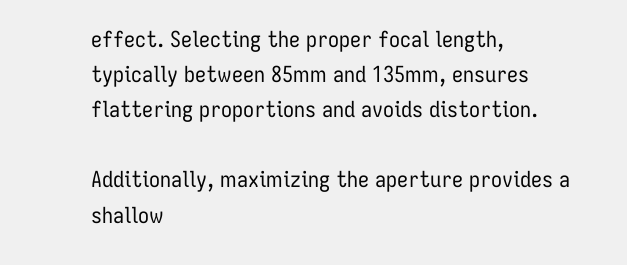effect. Selecting the proper focal length, typically between 85mm and 135mm, ensures flattering proportions and avoids distortion.

Additionally, maximizing the aperture provides a shallow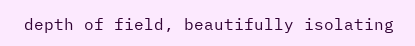depth of field, beautifully isolating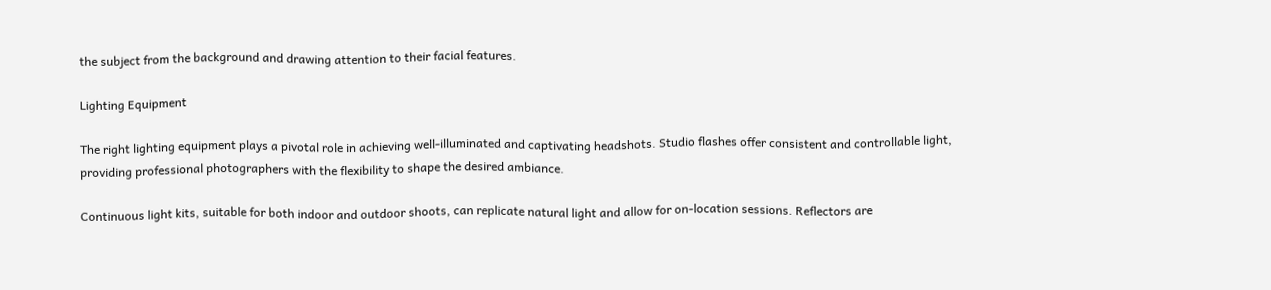the subject from the background and drawing attention to their facial features.

Lighting Equipment

The right lighting equipment plays a pivotal role in achieving well-illuminated and captivating headshots. Studio flashes offer consistent and controllable light, providing professional photographers with the flexibility to shape the desired ambiance.

Continuous light kits, suitable for both indoor and outdoor shoots, can replicate natural light and allow for on-location sessions. Reflectors are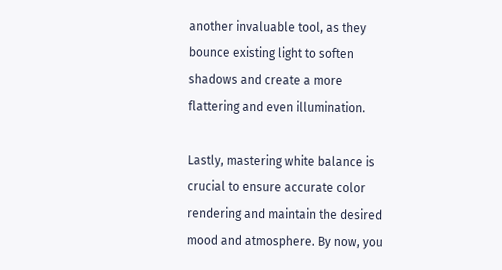another invaluable tool, as they bounce existing light to soften shadows and create a more flattering and even illumination.

Lastly, mastering white balance is crucial to ensure accurate color rendering and maintain the desired mood and atmosphere. By now, you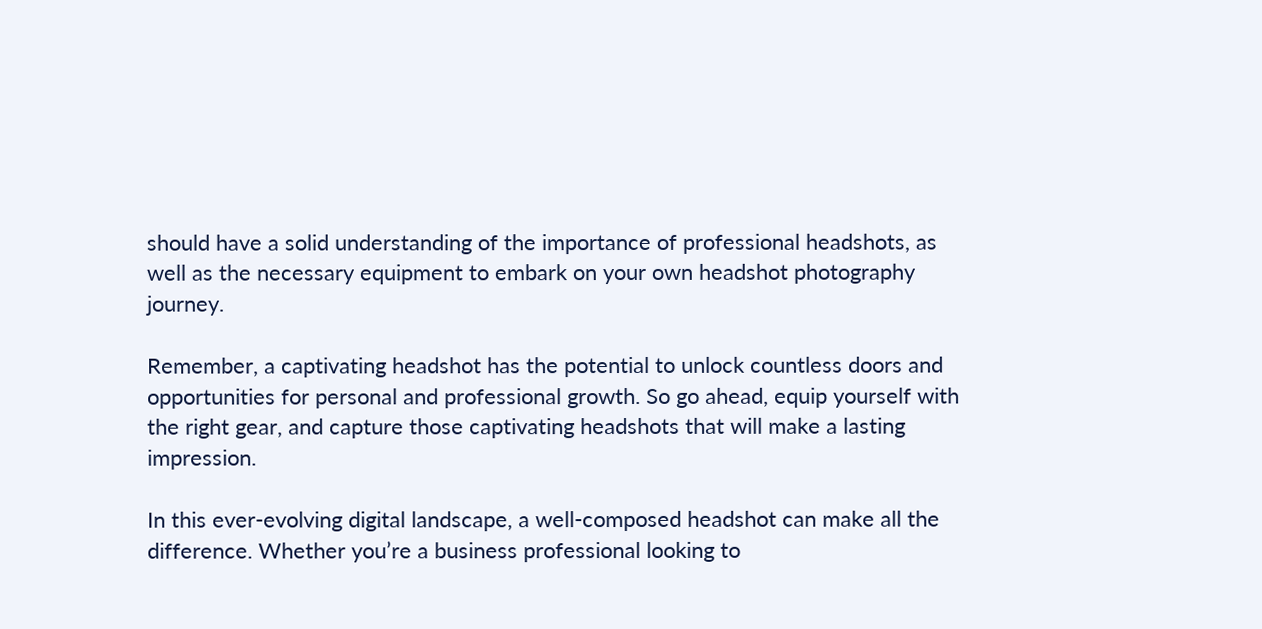should have a solid understanding of the importance of professional headshots, as well as the necessary equipment to embark on your own headshot photography journey.

Remember, a captivating headshot has the potential to unlock countless doors and opportunities for personal and professional growth. So go ahead, equip yourself with the right gear, and capture those captivating headshots that will make a lasting impression.

In this ever-evolving digital landscape, a well-composed headshot can make all the difference. Whether you’re a business professional looking to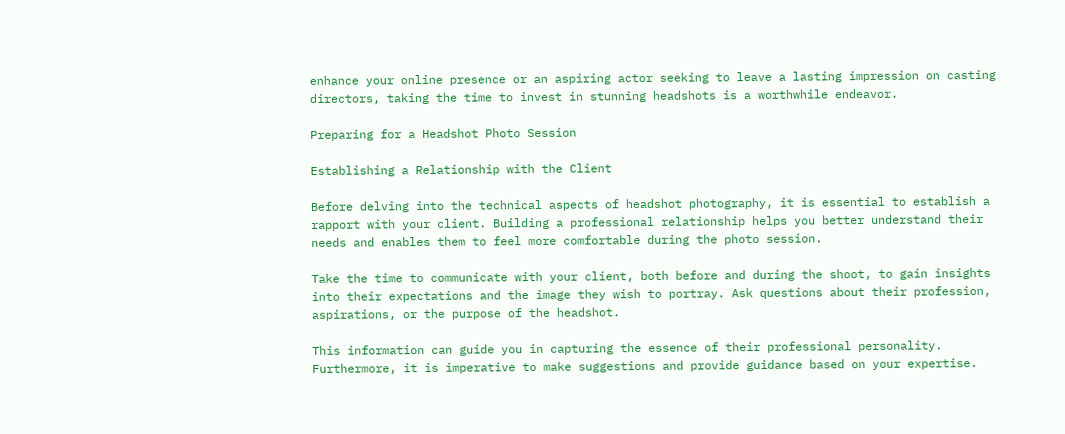enhance your online presence or an aspiring actor seeking to leave a lasting impression on casting directors, taking the time to invest in stunning headshots is a worthwhile endeavor.

Preparing for a Headshot Photo Session

Establishing a Relationship with the Client

Before delving into the technical aspects of headshot photography, it is essential to establish a rapport with your client. Building a professional relationship helps you better understand their needs and enables them to feel more comfortable during the photo session.

Take the time to communicate with your client, both before and during the shoot, to gain insights into their expectations and the image they wish to portray. Ask questions about their profession, aspirations, or the purpose of the headshot.

This information can guide you in capturing the essence of their professional personality. Furthermore, it is imperative to make suggestions and provide guidance based on your expertise.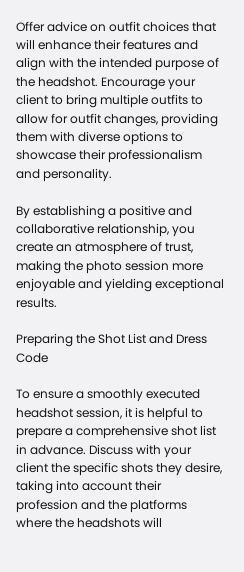Offer advice on outfit choices that will enhance their features and align with the intended purpose of the headshot. Encourage your client to bring multiple outfits to allow for outfit changes, providing them with diverse options to showcase their professionalism and personality.

By establishing a positive and collaborative relationship, you create an atmosphere of trust, making the photo session more enjoyable and yielding exceptional results.

Preparing the Shot List and Dress Code

To ensure a smoothly executed headshot session, it is helpful to prepare a comprehensive shot list in advance. Discuss with your client the specific shots they desire, taking into account their profession and the platforms where the headshots will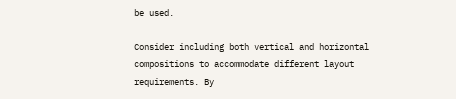be used.

Consider including both vertical and horizontal compositions to accommodate different layout requirements. By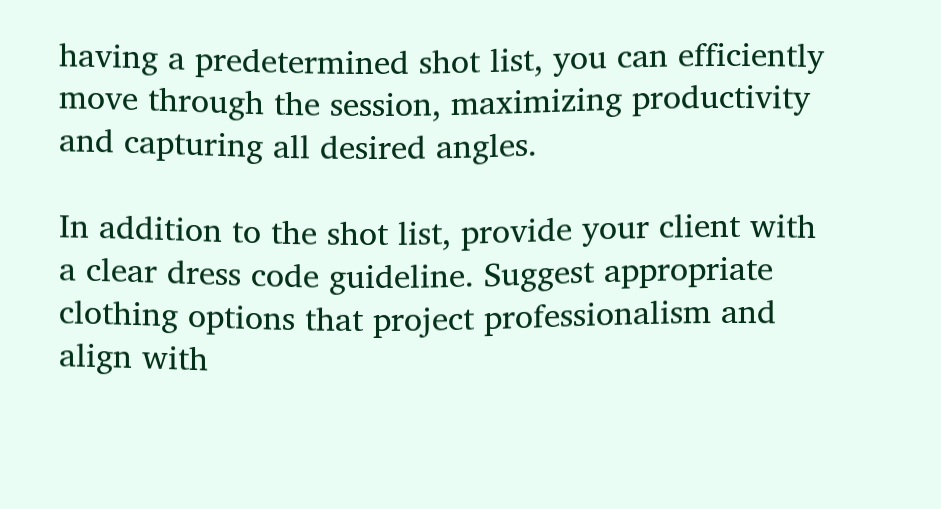having a predetermined shot list, you can efficiently move through the session, maximizing productivity and capturing all desired angles.

In addition to the shot list, provide your client with a clear dress code guideline. Suggest appropriate clothing options that project professionalism and align with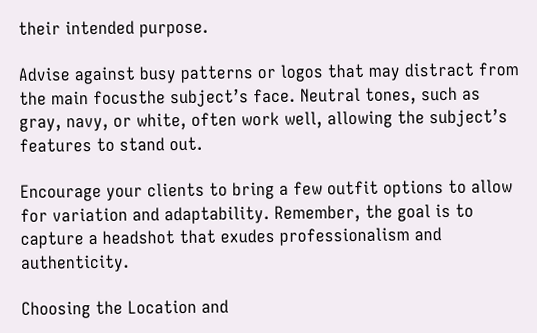their intended purpose.

Advise against busy patterns or logos that may distract from the main focusthe subject’s face. Neutral tones, such as gray, navy, or white, often work well, allowing the subject’s features to stand out.

Encourage your clients to bring a few outfit options to allow for variation and adaptability. Remember, the goal is to capture a headshot that exudes professionalism and authenticity.

Choosing the Location and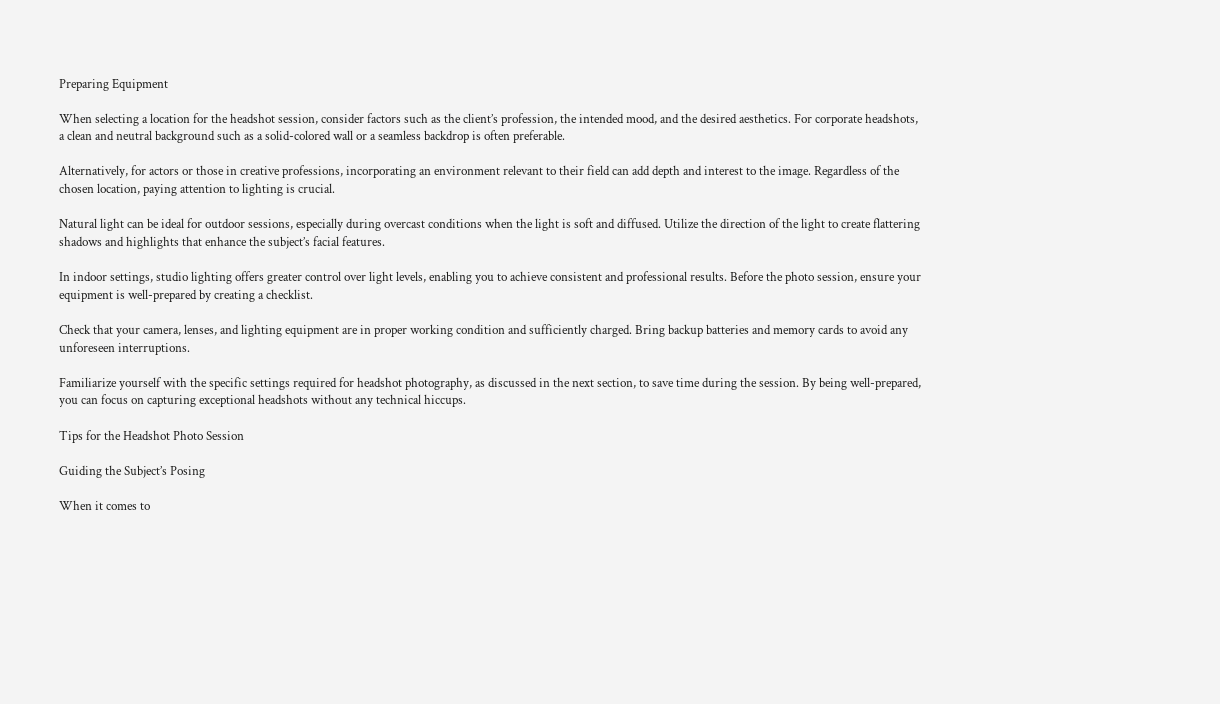Preparing Equipment

When selecting a location for the headshot session, consider factors such as the client’s profession, the intended mood, and the desired aesthetics. For corporate headshots, a clean and neutral background such as a solid-colored wall or a seamless backdrop is often preferable.

Alternatively, for actors or those in creative professions, incorporating an environment relevant to their field can add depth and interest to the image. Regardless of the chosen location, paying attention to lighting is crucial.

Natural light can be ideal for outdoor sessions, especially during overcast conditions when the light is soft and diffused. Utilize the direction of the light to create flattering shadows and highlights that enhance the subject’s facial features.

In indoor settings, studio lighting offers greater control over light levels, enabling you to achieve consistent and professional results. Before the photo session, ensure your equipment is well-prepared by creating a checklist.

Check that your camera, lenses, and lighting equipment are in proper working condition and sufficiently charged. Bring backup batteries and memory cards to avoid any unforeseen interruptions.

Familiarize yourself with the specific settings required for headshot photography, as discussed in the next section, to save time during the session. By being well-prepared, you can focus on capturing exceptional headshots without any technical hiccups.

Tips for the Headshot Photo Session

Guiding the Subject’s Posing

When it comes to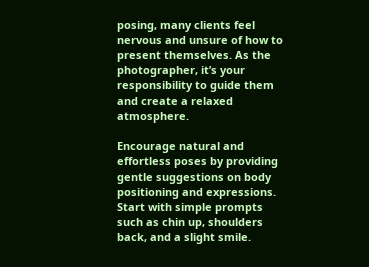posing, many clients feel nervous and unsure of how to present themselves. As the photographer, it’s your responsibility to guide them and create a relaxed atmosphere.

Encourage natural and effortless poses by providing gentle suggestions on body positioning and expressions. Start with simple prompts such as chin up, shoulders back, and a slight smile.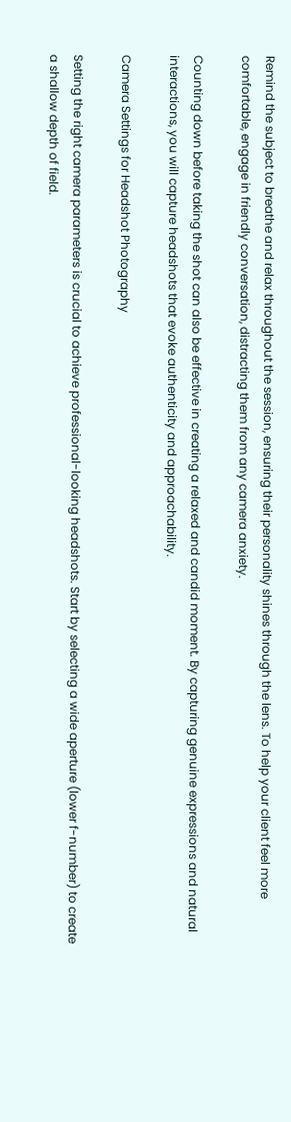Remind the subject to breathe and relax throughout the session, ensuring their personality shines through the lens. To help your client feel more comfortable, engage in friendly conversation, distracting them from any camera anxiety.

Counting down before taking the shot can also be effective in creating a relaxed and candid moment. By capturing genuine expressions and natural interactions, you will capture headshots that evoke authenticity and approachability.

Camera Settings for Headshot Photography

Setting the right camera parameters is crucial to achieve professional-looking headshots. Start by selecting a wide aperture (lower f-number) to create a shallow depth of field.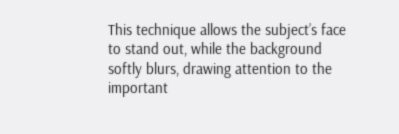This technique allows the subject’s face to stand out, while the background softly blurs, drawing attention to the important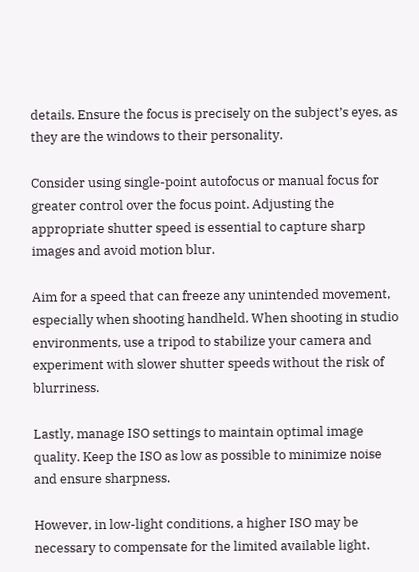details. Ensure the focus is precisely on the subject’s eyes, as they are the windows to their personality.

Consider using single-point autofocus or manual focus for greater control over the focus point. Adjusting the appropriate shutter speed is essential to capture sharp images and avoid motion blur.

Aim for a speed that can freeze any unintended movement, especially when shooting handheld. When shooting in studio environments, use a tripod to stabilize your camera and experiment with slower shutter speeds without the risk of blurriness.

Lastly, manage ISO settings to maintain optimal image quality. Keep the ISO as low as possible to minimize noise and ensure sharpness.

However, in low-light conditions, a higher ISO may be necessary to compensate for the limited available light.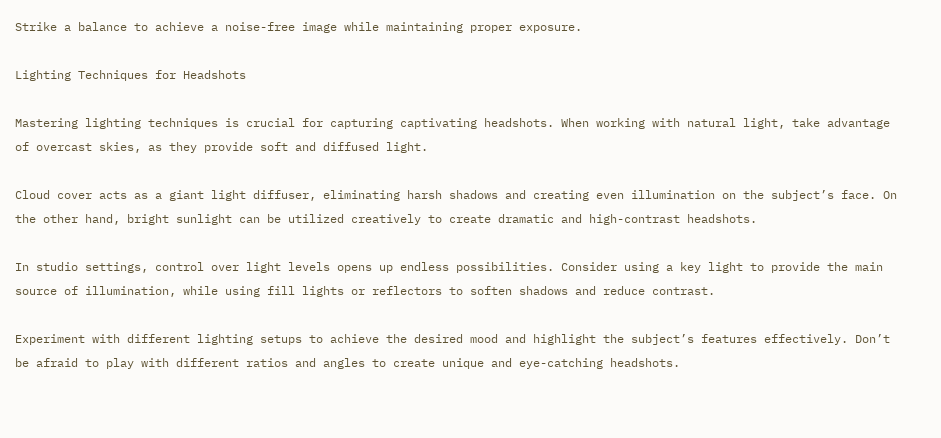Strike a balance to achieve a noise-free image while maintaining proper exposure.

Lighting Techniques for Headshots

Mastering lighting techniques is crucial for capturing captivating headshots. When working with natural light, take advantage of overcast skies, as they provide soft and diffused light.

Cloud cover acts as a giant light diffuser, eliminating harsh shadows and creating even illumination on the subject’s face. On the other hand, bright sunlight can be utilized creatively to create dramatic and high-contrast headshots.

In studio settings, control over light levels opens up endless possibilities. Consider using a key light to provide the main source of illumination, while using fill lights or reflectors to soften shadows and reduce contrast.

Experiment with different lighting setups to achieve the desired mood and highlight the subject’s features effectively. Don’t be afraid to play with different ratios and angles to create unique and eye-catching headshots.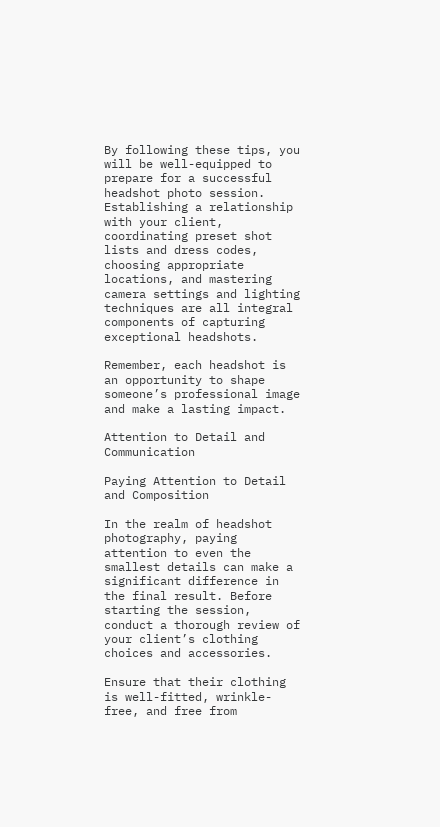By following these tips, you will be well-equipped to prepare for a successful headshot photo session. Establishing a relationship with your client, coordinating preset shot lists and dress codes, choosing appropriate locations, and mastering camera settings and lighting techniques are all integral components of capturing exceptional headshots.

Remember, each headshot is an opportunity to shape someone’s professional image and make a lasting impact.

Attention to Detail and Communication

Paying Attention to Detail and Composition

In the realm of headshot photography, paying attention to even the smallest details can make a significant difference in the final result. Before starting the session, conduct a thorough review of your client’s clothing choices and accessories.

Ensure that their clothing is well-fitted, wrinkle-free, and free from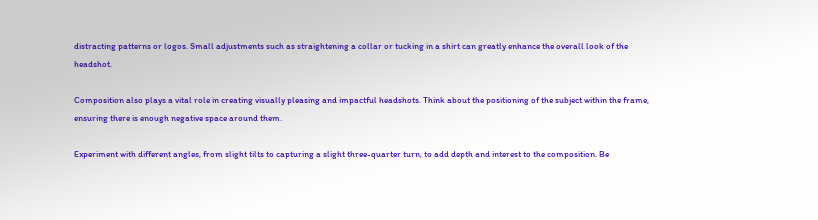distracting patterns or logos. Small adjustments such as straightening a collar or tucking in a shirt can greatly enhance the overall look of the headshot.

Composition also plays a vital role in creating visually pleasing and impactful headshots. Think about the positioning of the subject within the frame, ensuring there is enough negative space around them.

Experiment with different angles, from slight tilts to capturing a slight three-quarter turn, to add depth and interest to the composition. Be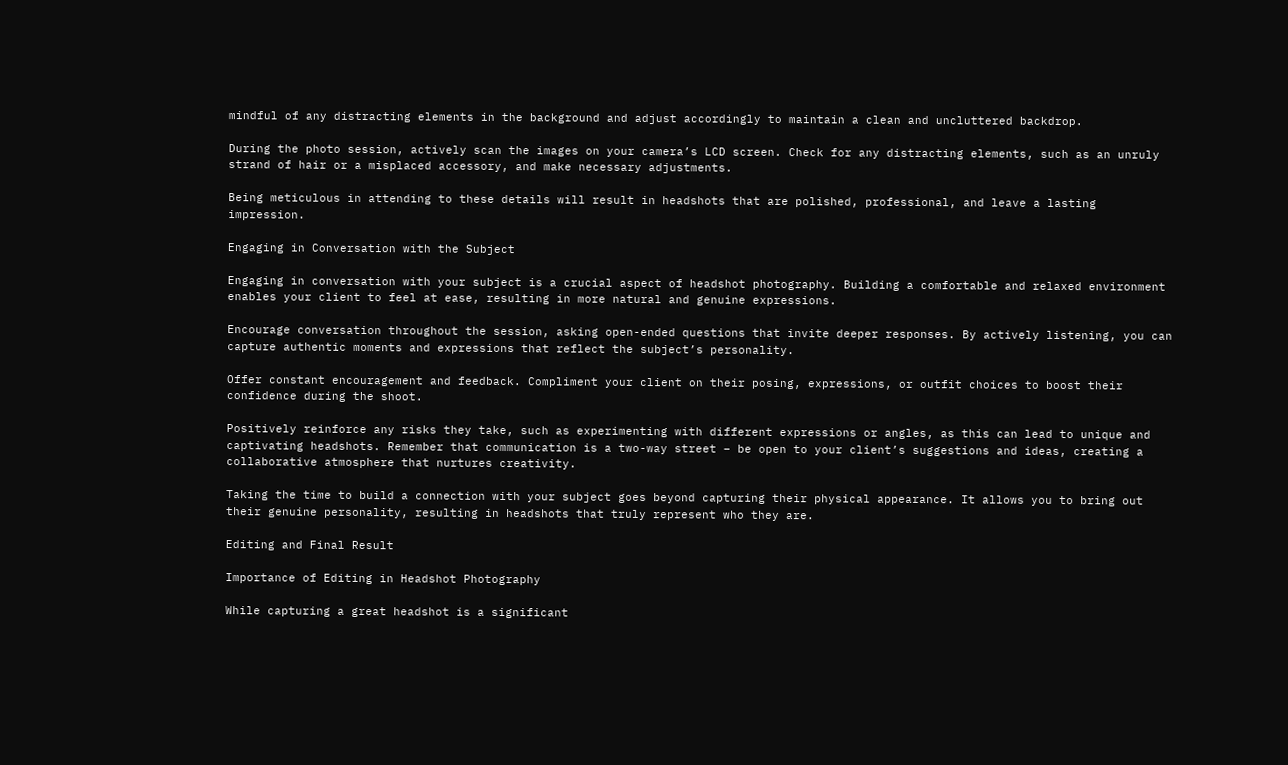mindful of any distracting elements in the background and adjust accordingly to maintain a clean and uncluttered backdrop.

During the photo session, actively scan the images on your camera’s LCD screen. Check for any distracting elements, such as an unruly strand of hair or a misplaced accessory, and make necessary adjustments.

Being meticulous in attending to these details will result in headshots that are polished, professional, and leave a lasting impression.

Engaging in Conversation with the Subject

Engaging in conversation with your subject is a crucial aspect of headshot photography. Building a comfortable and relaxed environment enables your client to feel at ease, resulting in more natural and genuine expressions.

Encourage conversation throughout the session, asking open-ended questions that invite deeper responses. By actively listening, you can capture authentic moments and expressions that reflect the subject’s personality.

Offer constant encouragement and feedback. Compliment your client on their posing, expressions, or outfit choices to boost their confidence during the shoot.

Positively reinforce any risks they take, such as experimenting with different expressions or angles, as this can lead to unique and captivating headshots. Remember that communication is a two-way street – be open to your client’s suggestions and ideas, creating a collaborative atmosphere that nurtures creativity.

Taking the time to build a connection with your subject goes beyond capturing their physical appearance. It allows you to bring out their genuine personality, resulting in headshots that truly represent who they are.

Editing and Final Result

Importance of Editing in Headshot Photography

While capturing a great headshot is a significant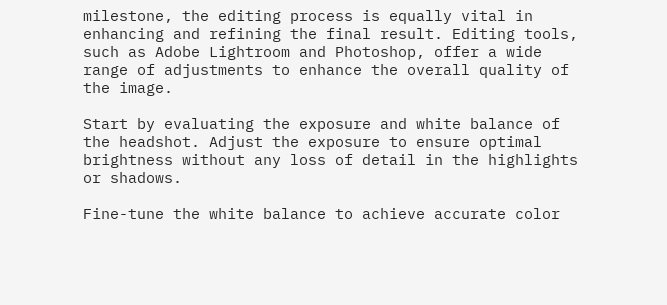milestone, the editing process is equally vital in enhancing and refining the final result. Editing tools, such as Adobe Lightroom and Photoshop, offer a wide range of adjustments to enhance the overall quality of the image.

Start by evaluating the exposure and white balance of the headshot. Adjust the exposure to ensure optimal brightness without any loss of detail in the highlights or shadows.

Fine-tune the white balance to achieve accurate color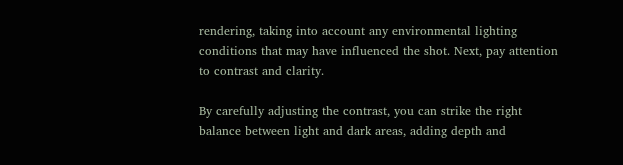rendering, taking into account any environmental lighting conditions that may have influenced the shot. Next, pay attention to contrast and clarity.

By carefully adjusting the contrast, you can strike the right balance between light and dark areas, adding depth and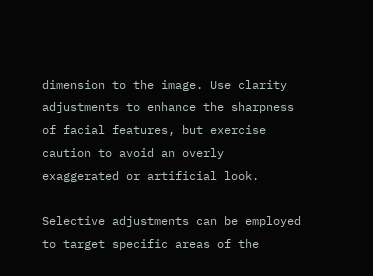dimension to the image. Use clarity adjustments to enhance the sharpness of facial features, but exercise caution to avoid an overly exaggerated or artificial look.

Selective adjustments can be employed to target specific areas of the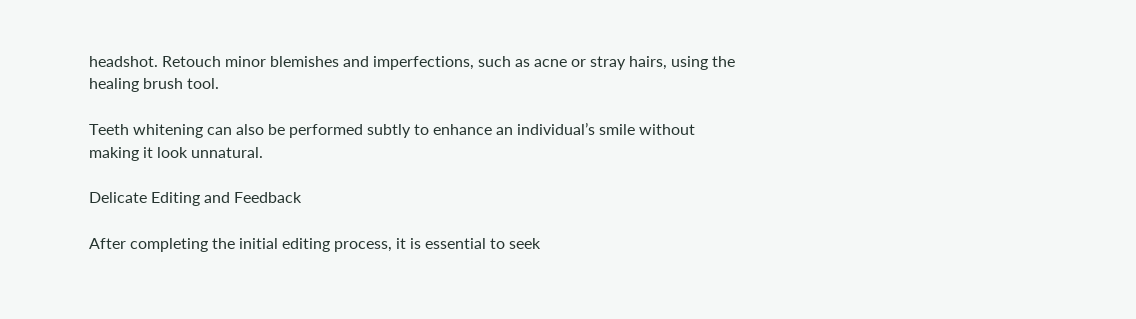headshot. Retouch minor blemishes and imperfections, such as acne or stray hairs, using the healing brush tool.

Teeth whitening can also be performed subtly to enhance an individual’s smile without making it look unnatural.

Delicate Editing and Feedback

After completing the initial editing process, it is essential to seek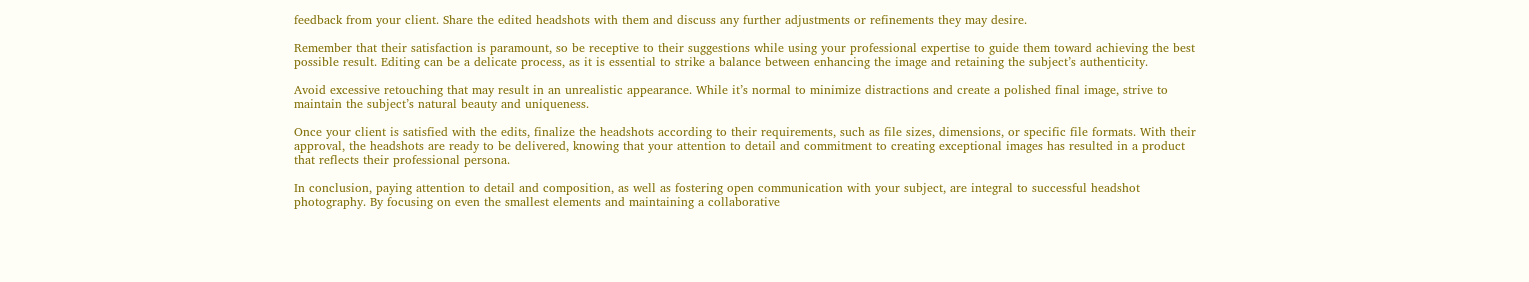feedback from your client. Share the edited headshots with them and discuss any further adjustments or refinements they may desire.

Remember that their satisfaction is paramount, so be receptive to their suggestions while using your professional expertise to guide them toward achieving the best possible result. Editing can be a delicate process, as it is essential to strike a balance between enhancing the image and retaining the subject’s authenticity.

Avoid excessive retouching that may result in an unrealistic appearance. While it’s normal to minimize distractions and create a polished final image, strive to maintain the subject’s natural beauty and uniqueness.

Once your client is satisfied with the edits, finalize the headshots according to their requirements, such as file sizes, dimensions, or specific file formats. With their approval, the headshots are ready to be delivered, knowing that your attention to detail and commitment to creating exceptional images has resulted in a product that reflects their professional persona.

In conclusion, paying attention to detail and composition, as well as fostering open communication with your subject, are integral to successful headshot photography. By focusing on even the smallest elements and maintaining a collaborative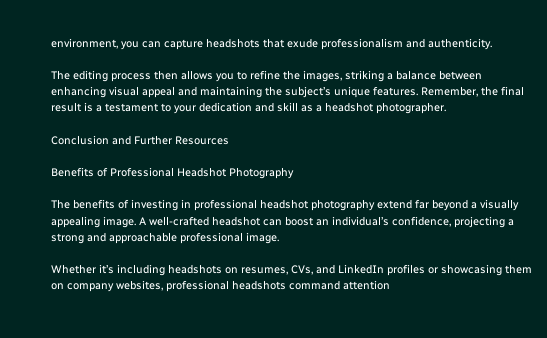environment, you can capture headshots that exude professionalism and authenticity.

The editing process then allows you to refine the images, striking a balance between enhancing visual appeal and maintaining the subject’s unique features. Remember, the final result is a testament to your dedication and skill as a headshot photographer.

Conclusion and Further Resources

Benefits of Professional Headshot Photography

The benefits of investing in professional headshot photography extend far beyond a visually appealing image. A well-crafted headshot can boost an individual’s confidence, projecting a strong and approachable professional image.

Whether it’s including headshots on resumes, CVs, and LinkedIn profiles or showcasing them on company websites, professional headshots command attention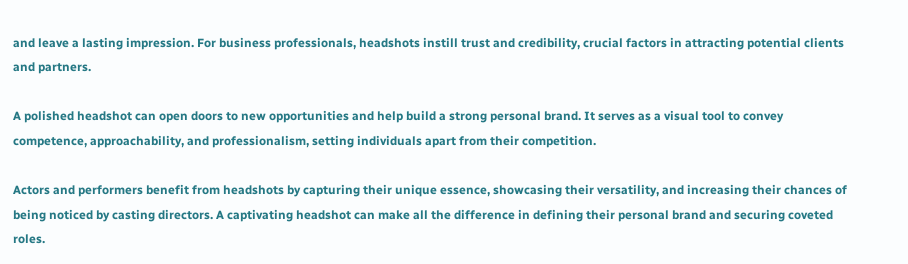and leave a lasting impression. For business professionals, headshots instill trust and credibility, crucial factors in attracting potential clients and partners.

A polished headshot can open doors to new opportunities and help build a strong personal brand. It serves as a visual tool to convey competence, approachability, and professionalism, setting individuals apart from their competition.

Actors and performers benefit from headshots by capturing their unique essence, showcasing their versatility, and increasing their chances of being noticed by casting directors. A captivating headshot can make all the difference in defining their personal brand and securing coveted roles.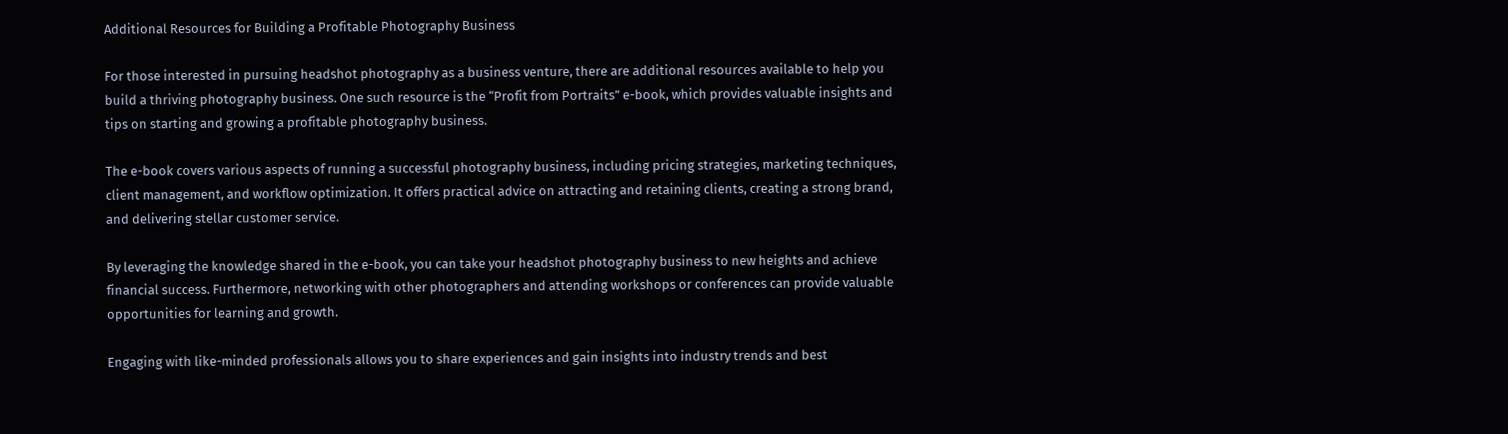Additional Resources for Building a Profitable Photography Business

For those interested in pursuing headshot photography as a business venture, there are additional resources available to help you build a thriving photography business. One such resource is the “Profit from Portraits” e-book, which provides valuable insights and tips on starting and growing a profitable photography business.

The e-book covers various aspects of running a successful photography business, including pricing strategies, marketing techniques, client management, and workflow optimization. It offers practical advice on attracting and retaining clients, creating a strong brand, and delivering stellar customer service.

By leveraging the knowledge shared in the e-book, you can take your headshot photography business to new heights and achieve financial success. Furthermore, networking with other photographers and attending workshops or conferences can provide valuable opportunities for learning and growth.

Engaging with like-minded professionals allows you to share experiences and gain insights into industry trends and best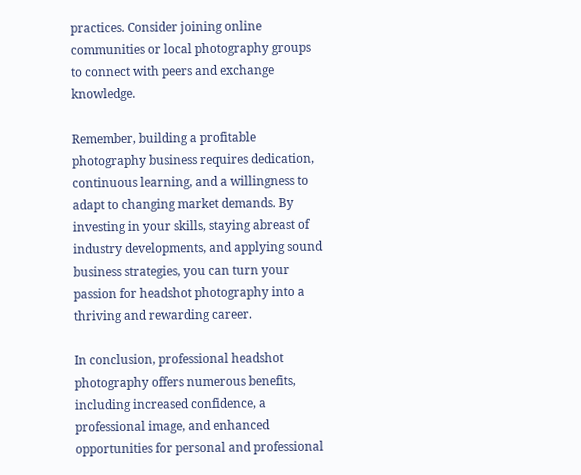practices. Consider joining online communities or local photography groups to connect with peers and exchange knowledge.

Remember, building a profitable photography business requires dedication, continuous learning, and a willingness to adapt to changing market demands. By investing in your skills, staying abreast of industry developments, and applying sound business strategies, you can turn your passion for headshot photography into a thriving and rewarding career.

In conclusion, professional headshot photography offers numerous benefits, including increased confidence, a professional image, and enhanced opportunities for personal and professional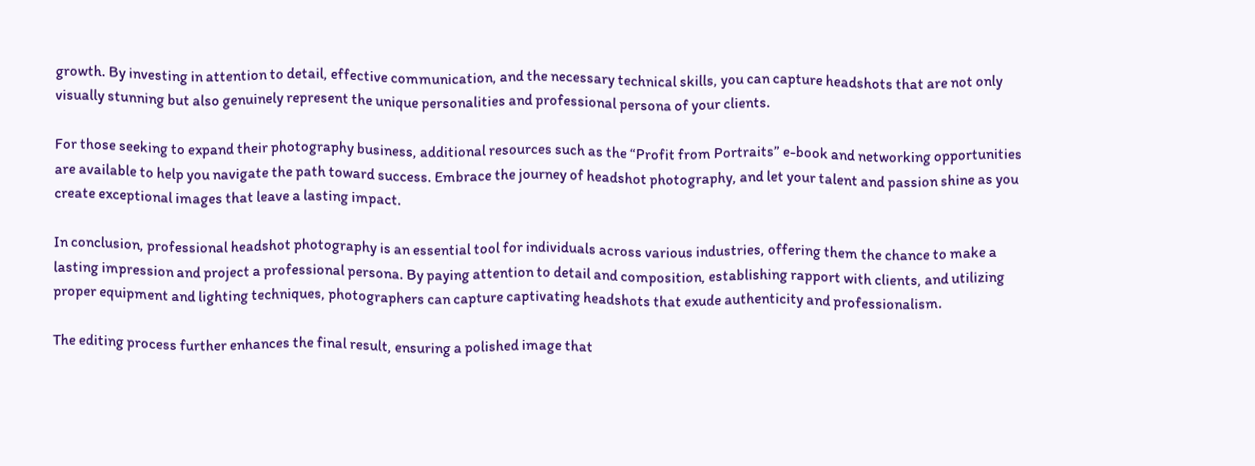growth. By investing in attention to detail, effective communication, and the necessary technical skills, you can capture headshots that are not only visually stunning but also genuinely represent the unique personalities and professional persona of your clients.

For those seeking to expand their photography business, additional resources such as the “Profit from Portraits” e-book and networking opportunities are available to help you navigate the path toward success. Embrace the journey of headshot photography, and let your talent and passion shine as you create exceptional images that leave a lasting impact.

In conclusion, professional headshot photography is an essential tool for individuals across various industries, offering them the chance to make a lasting impression and project a professional persona. By paying attention to detail and composition, establishing rapport with clients, and utilizing proper equipment and lighting techniques, photographers can capture captivating headshots that exude authenticity and professionalism.

The editing process further enhances the final result, ensuring a polished image that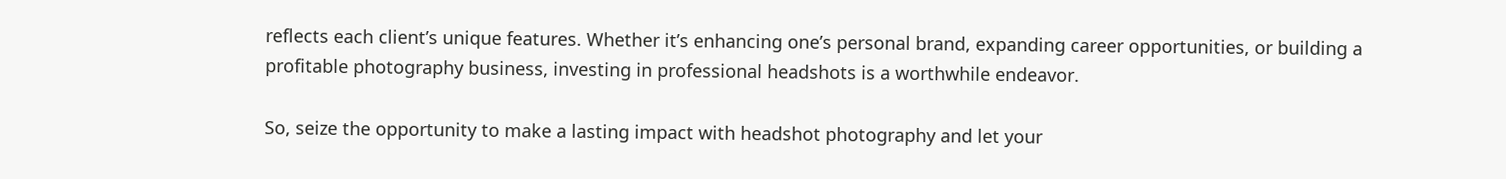reflects each client’s unique features. Whether it’s enhancing one’s personal brand, expanding career opportunities, or building a profitable photography business, investing in professional headshots is a worthwhile endeavor.

So, seize the opportunity to make a lasting impact with headshot photography and let your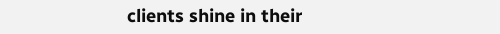clients shine in their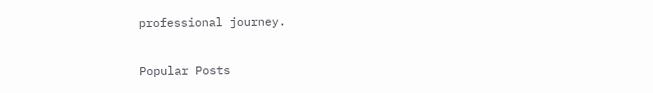professional journey.

Popular Posts